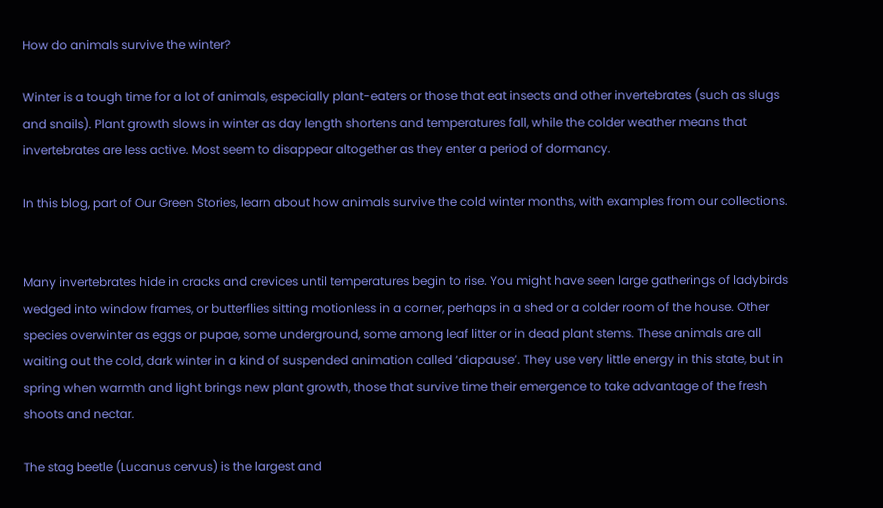How do animals survive the winter?

Winter is a tough time for a lot of animals, especially plant-eaters or those that eat insects and other invertebrates (such as slugs and snails). Plant growth slows in winter as day length shortens and temperatures fall, while the colder weather means that invertebrates are less active. Most seem to disappear altogether as they enter a period of dormancy.

In this blog, part of Our Green Stories, learn about how animals survive the cold winter months, with examples from our collections.


Many invertebrates hide in cracks and crevices until temperatures begin to rise. You might have seen large gatherings of ladybirds wedged into window frames, or butterflies sitting motionless in a corner, perhaps in a shed or a colder room of the house. Other species overwinter as eggs or pupae, some underground, some among leaf litter or in dead plant stems. These animals are all waiting out the cold, dark winter in a kind of suspended animation called ‘diapause’. They use very little energy in this state, but in spring when warmth and light brings new plant growth, those that survive time their emergence to take advantage of the fresh shoots and nectar.

The stag beetle (Lucanus cervus) is the largest and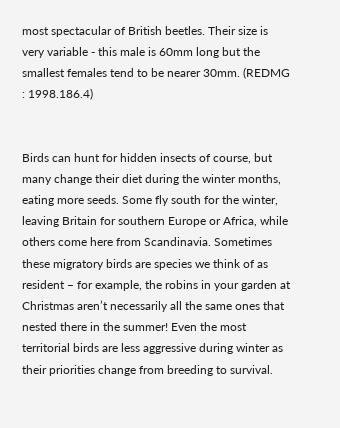most spectacular of British beetles. Their size is very variable - this male is 60mm long but the smallest females tend to be nearer 30mm. (REDMG : 1998.186.4)


Birds can hunt for hidden insects of course, but many change their diet during the winter months, eating more seeds. Some fly south for the winter, leaving Britain for southern Europe or Africa, while others come here from Scandinavia. Sometimes these migratory birds are species we think of as resident – for example, the robins in your garden at Christmas aren’t necessarily all the same ones that nested there in the summer! Even the most territorial birds are less aggressive during winter as their priorities change from breeding to survival.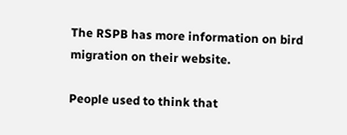The RSPB has more information on bird migration on their website.

People used to think that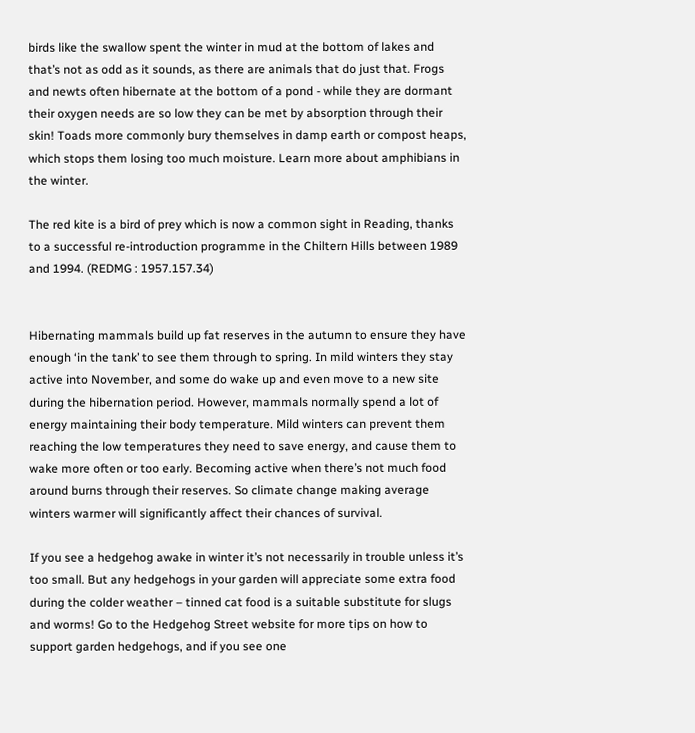birds like the swallow spent the winter in mud at the bottom of lakes and that’s not as odd as it sounds, as there are animals that do just that. Frogs and newts often hibernate at the bottom of a pond - while they are dormant their oxygen needs are so low they can be met by absorption through their skin! Toads more commonly bury themselves in damp earth or compost heaps, which stops them losing too much moisture. Learn more about amphibians in the winter.

The red kite is a bird of prey which is now a common sight in Reading, thanks to a successful re-introduction programme in the Chiltern Hills between 1989 and 1994. (REDMG : 1957.157.34)


Hibernating mammals build up fat reserves in the autumn to ensure they have enough ‘in the tank’ to see them through to spring. In mild winters they stay active into November, and some do wake up and even move to a new site during the hibernation period. However, mammals normally spend a lot of energy maintaining their body temperature. Mild winters can prevent them reaching the low temperatures they need to save energy, and cause them to wake more often or too early. Becoming active when there’s not much food around burns through their reserves. So climate change making average winters warmer will significantly affect their chances of survival.

If you see a hedgehog awake in winter it’s not necessarily in trouble unless it’s too small. But any hedgehogs in your garden will appreciate some extra food during the colder weather – tinned cat food is a suitable substitute for slugs and worms! Go to the Hedgehog Street website for more tips on how to support garden hedgehogs, and if you see one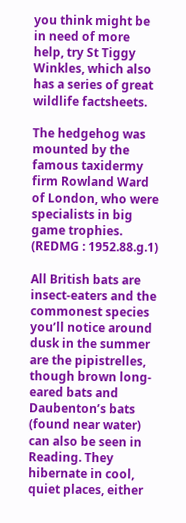you think might be in need of more help, try St Tiggy Winkles, which also has a series of great wildlife factsheets.

The hedgehog was mounted by the famous taxidermy firm Rowland Ward of London, who were specialists in big game trophies. (REDMG : 1952.88.g.1)

All British bats are insect-eaters and the commonest species you’ll notice around dusk in the summer are the pipistrelles, though brown long-eared bats and Daubenton’s bats (found near water) can also be seen in Reading. They hibernate in cool, quiet places, either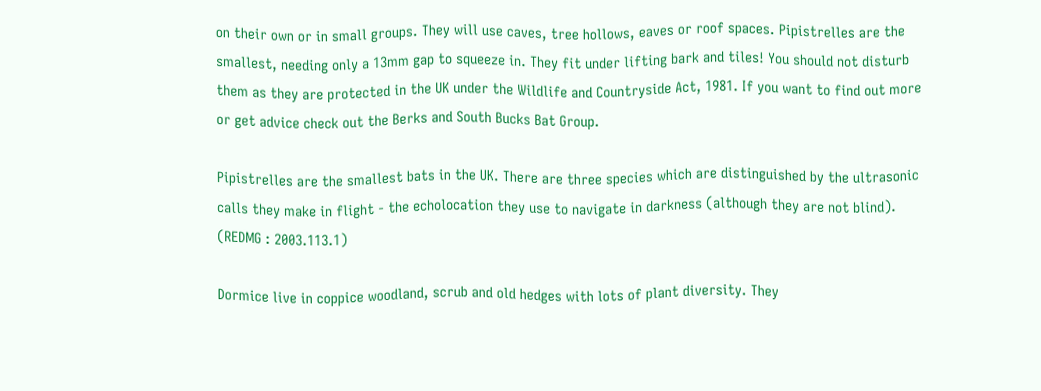on their own or in small groups. They will use caves, tree hollows, eaves or roof spaces. Pipistrelles are the smallest, needing only a 13mm gap to squeeze in. They fit under lifting bark and tiles! You should not disturb them as they are protected in the UK under the Wildlife and Countryside Act, 1981. If you want to find out more or get advice check out the Berks and South Bucks Bat Group.

Pipistrelles are the smallest bats in the UK. There are three species which are distinguished by the ultrasonic calls they make in flight - the echolocation they use to navigate in darkness (although they are not blind). (REDMG : 2003.113.1)

Dormice live in coppice woodland, scrub and old hedges with lots of plant diversity. They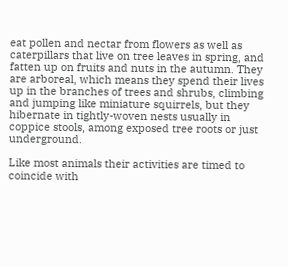eat pollen and nectar from flowers as well as caterpillars that live on tree leaves in spring, and fatten up on fruits and nuts in the autumn. They are arboreal, which means they spend their lives up in the branches of trees and shrubs, climbing and jumping like miniature squirrels, but they hibernate in tightly-woven nests usually in coppice stools, among exposed tree roots or just underground.

Like most animals their activities are timed to coincide with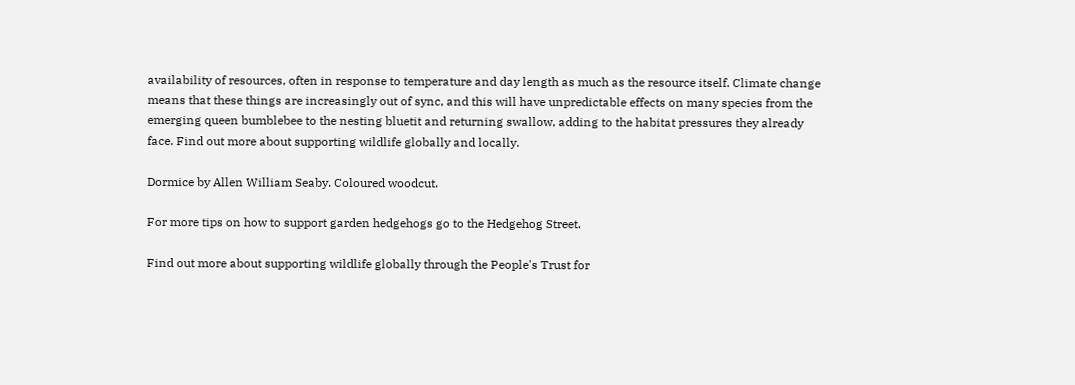availability of resources, often in response to temperature and day length as much as the resource itself. Climate change means that these things are increasingly out of sync, and this will have unpredictable effects on many species from the emerging queen bumblebee to the nesting bluetit and returning swallow, adding to the habitat pressures they already face. Find out more about supporting wildlife globally and locally.

Dormice by Allen William Seaby. Coloured woodcut.

For more tips on how to support garden hedgehogs go to the Hedgehog Street.

Find out more about supporting wildlife globally through the People's Trust for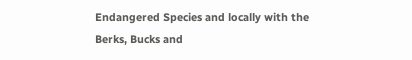Endangered Species and locally with the Berks, Bucks and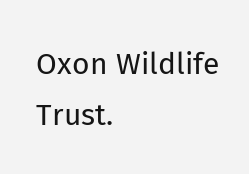Oxon Wildlife Trust.